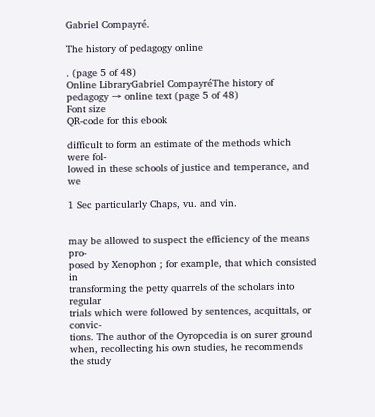Gabriel Compayré.

The history of pedagogy online

. (page 5 of 48)
Online LibraryGabriel CompayréThe history of pedagogy → online text (page 5 of 48)
Font size
QR-code for this ebook

difficult to form an estimate of the methods which were fol-
lowed in these schools of justice and temperance, and we

1 Sec particularly Chaps, vu. and vin.


may be allowed to suspect the efficiency of the means pro-
posed by Xenophon ; for example, that which consisted in
transforming the petty quarrels of the scholars into regular
trials which were followed by sentences, acquittals, or convic-
tions. The author of the Oyropcedia is on surer ground
when, recollecting his own studies, he recommends the study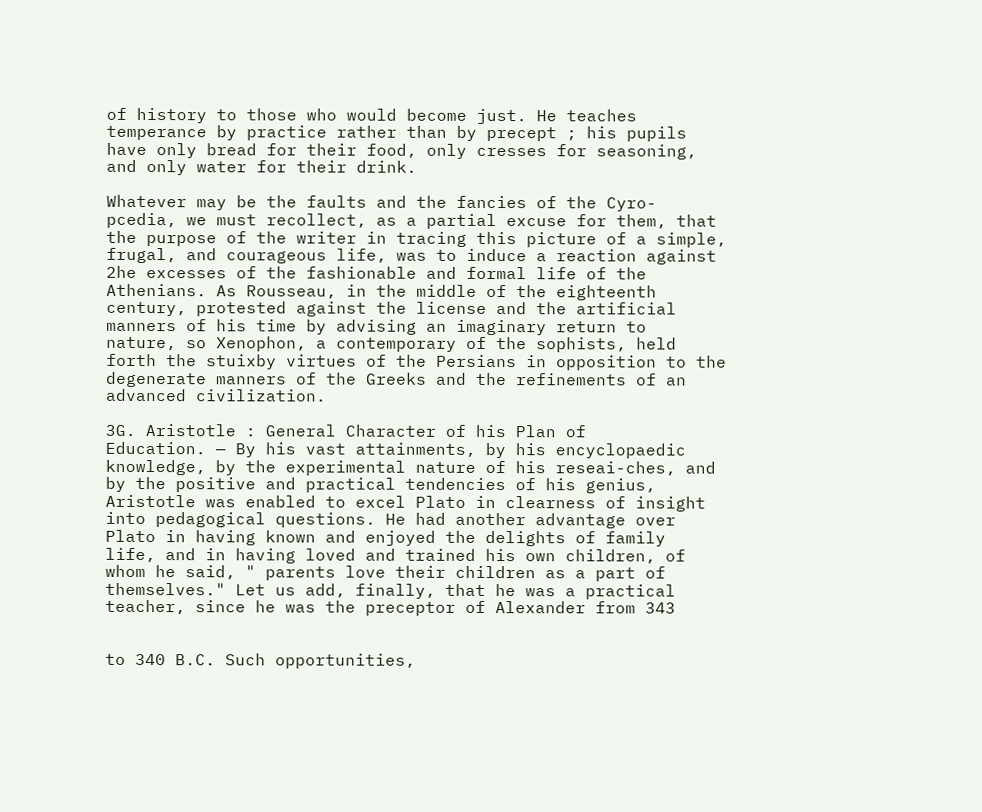of history to those who would become just. He teaches
temperance by practice rather than by precept ; his pupils
have only bread for their food, only cresses for seasoning,
and only water for their drink.

Whatever may be the faults and the fancies of the Cyro-
pcedia, we must recollect, as a partial excuse for them, that
the purpose of the writer in tracing this picture of a simple,
frugal, and courageous life, was to induce a reaction against
2he excesses of the fashionable and formal life of the
Athenians. As Rousseau, in the middle of the eighteenth
century, protested against the license and the artificial
manners of his time by advising an imaginary return to
nature, so Xenophon, a contemporary of the sophists, held
forth the stuixby virtues of the Persians in opposition to the
degenerate manners of the Greeks and the refinements of an
advanced civilization.

3G. Aristotle : General Character of his Plan of
Education. — By his vast attainments, by his encyclopaedic
knowledge, by the experimental nature of his reseai-ches, and
by the positive and practical tendencies of his genius,
Aristotle was enabled to excel Plato in clearness of insight
into pedagogical questions. He had another advantage over
Plato in having known and enjoyed the delights of family
life, and in having loved and trained his own children, of
whom he said, " parents love their children as a part of
themselves." Let us add, finally, that he was a practical
teacher, since he was the preceptor of Alexander from 343


to 340 B.C. Such opportunities,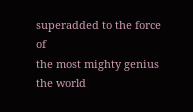superadded to the force of
the most mighty genius the world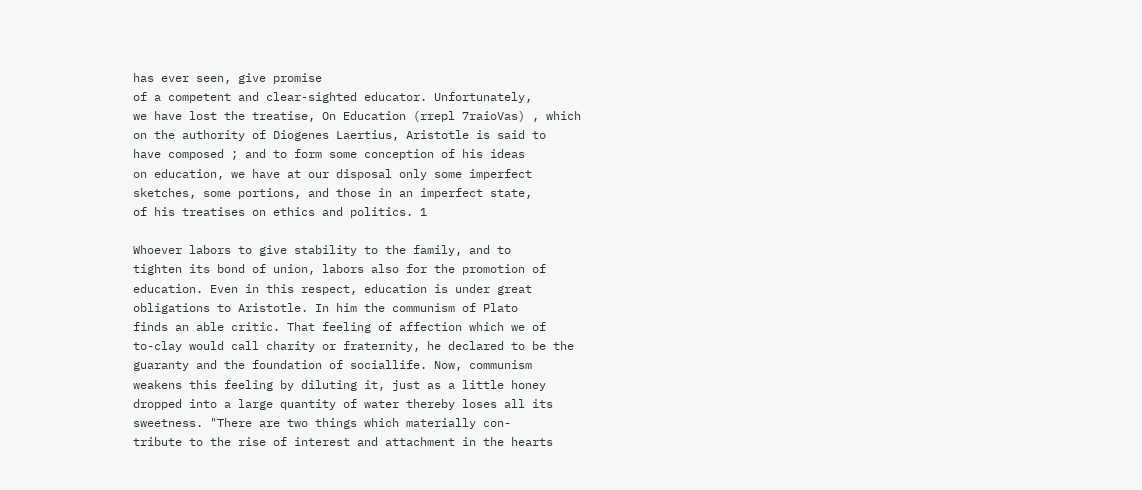has ever seen, give promise
of a competent and clear-sighted educator. Unfortunately,
we have lost the treatise, On Education (rrepl 7raioVas) , which
on the authority of Diogenes Laertius, Aristotle is said to
have composed ; and to form some conception of his ideas
on education, we have at our disposal only some imperfect
sketches, some portions, and those in an imperfect state,
of his treatises on ethics and politics. 1

Whoever labors to give stability to the family, and to
tighten its bond of union, labors also for the promotion of
education. Even in this respect, education is under great
obligations to Aristotle. In him the communism of Plato
finds an able critic. That feeling of affection which we of
to-clay would call charity or fraternity, he declared to be the
guaranty and the foundation of sociallife. Now, communism
weakens this feeling by diluting it, just as a little honey
dropped into a large quantity of water thereby loses all its
sweetness. "There are two things which materially con-
tribute to the rise of interest and attachment in the hearts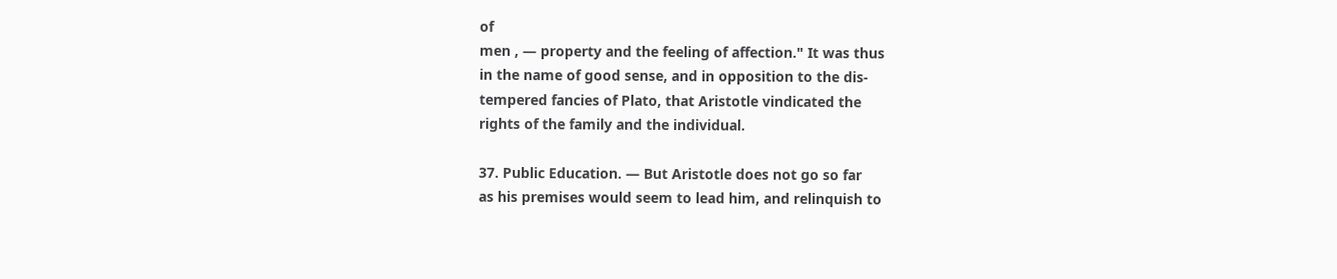of
men , — property and the feeling of affection." It was thus
in the name of good sense, and in opposition to the dis-
tempered fancies of Plato, that Aristotle vindicated the
rights of the family and the individual.

37. Public Education. — But Aristotle does not go so far
as his premises would seem to lead him, and relinquish to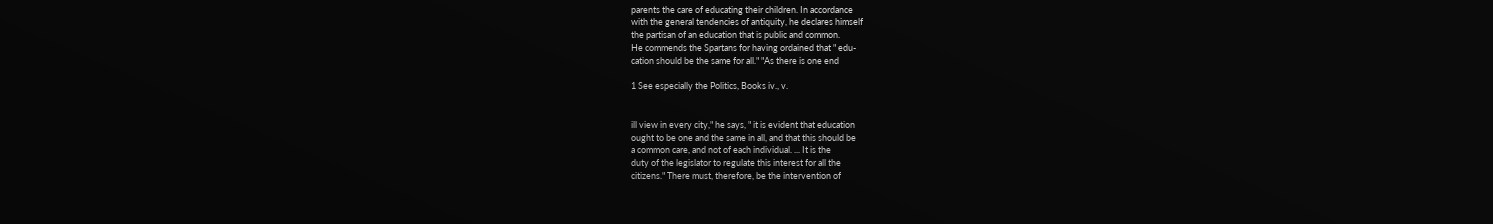parents the care of educating their children. In accordance
with the general tendencies of antiquity, he declares himself
the partisan of an education that is public and common.
He commends the Spartans for having ordained that " edu-
cation should be the same for all." "As there is one end

1 See especially the Politics, Books iv., v.


ill view in every city," he says, " it is evident that education
ought to be one and the same in all, and that this should be
a common care, and not of each individual. ... It is the
duty of the legislator to regulate this interest for all the
citizens." There must, therefore, be the intervention of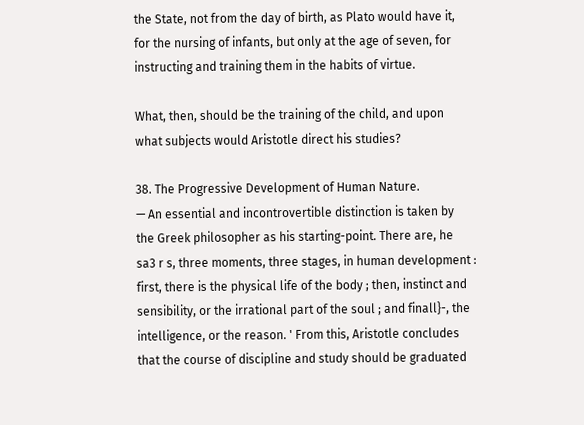the State, not from the day of birth, as Plato would have it,
for the nursing of infants, but only at the age of seven, for
instructing and training them in the habits of virtue.

What, then, should be the training of the child, and upon
what subjects would Aristotle direct his studies?

38. The Progressive Development of Human Nature.
— An essential and incontrovertible distinction is taken by
the Greek philosopher as his starting-point. There are, he
sa3 r s, three moments, three stages, in human development :
first, there is the physical life of the body ; then, instinct and
sensibility, or the irrational part of the soul ; and finall}-, the
intelligence, or the reason. ' From this, Aristotle concludes
that the course of discipline and study should be graduated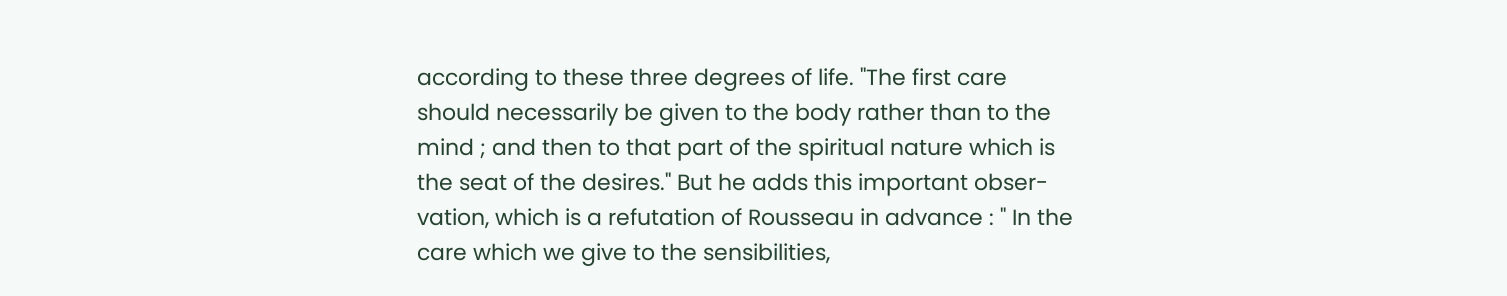according to these three degrees of life. "The first care
should necessarily be given to the body rather than to the
mind ; and then to that part of the spiritual nature which is
the seat of the desires." But he adds this important obser-
vation, which is a refutation of Rousseau in advance : " In the
care which we give to the sensibilities,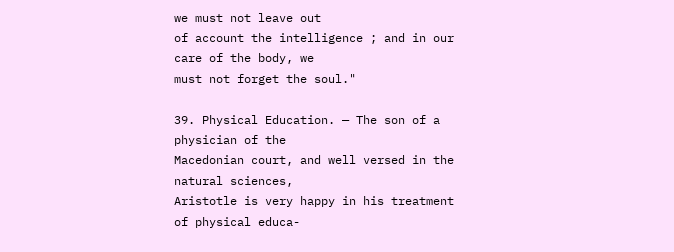we must not leave out
of account the intelligence ; and in our care of the body, we
must not forget the soul."

39. Physical Education. — The son of a physician of the
Macedonian court, and well versed in the natural sciences,
Aristotle is very happy in his treatment of physical educa-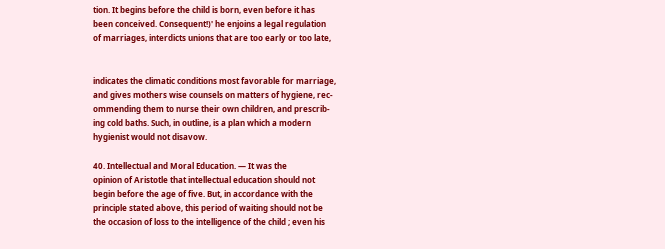tion. It begins before the child is born, even before it has
been conceived. Consequent!)' he enjoins a legal regulation
of marriages, interdicts unions that are too early or too late,


indicates the climatic conditions most favorable for marriage,
and gives mothers wise counsels on matters of hygiene, rec-
ommending them to nurse their own children, and prescrib-
ing cold baths. Such, in outline, is a plan which a modern
hygienist would not disavow.

40. Intellectual and Moral Education. — It was the
opinion of Aristotle that intellectual education should not
begin before the age of five. But, in accordance with the
principle stated above, this period of waiting should not be
the occasion of loss to the intelligence of the child ; even his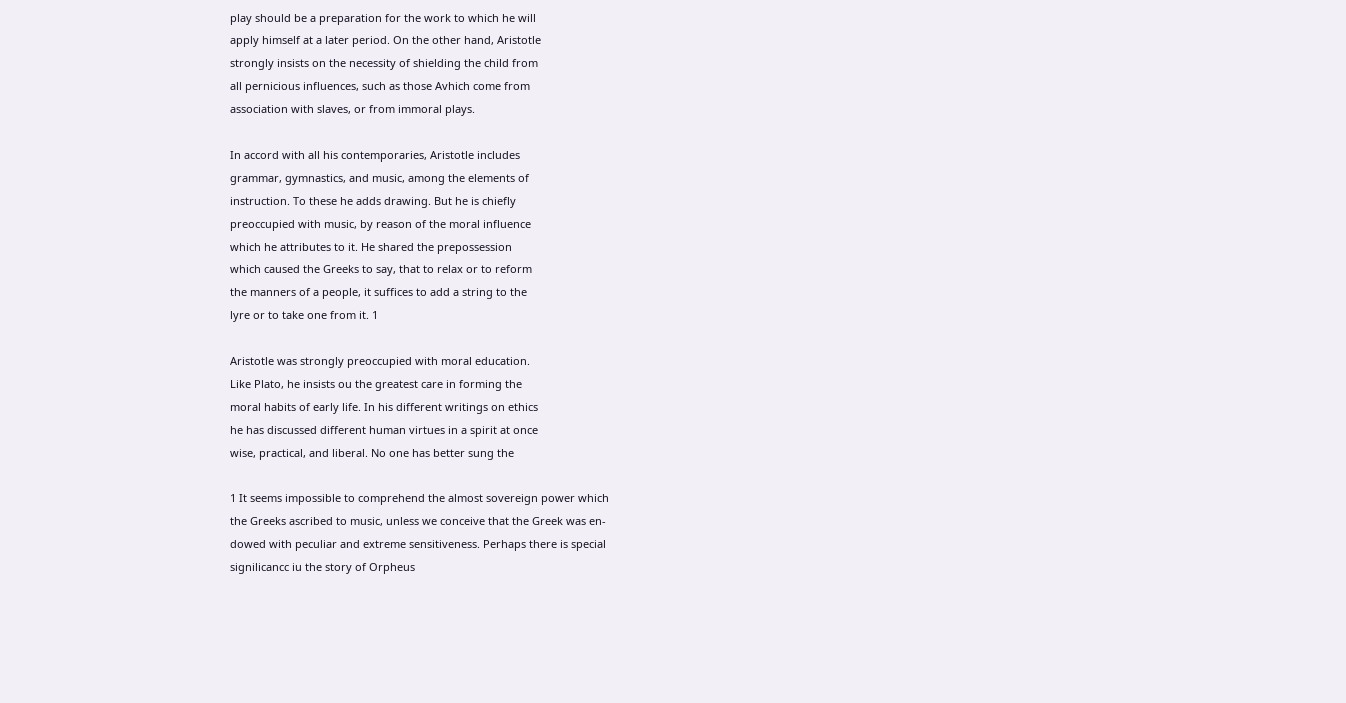play should be a preparation for the work to which he will
apply himself at a later period. On the other hand, Aristotle
strongly insists on the necessity of shielding the child from
all pernicious influences, such as those Avhich come from
association with slaves, or from immoral plays.

In accord with all his contemporaries, Aristotle includes
grammar, gymnastics, and music, among the elements of
instruction. To these he adds drawing. But he is chiefly
preoccupied with music, by reason of the moral influence
which he attributes to it. He shared the prepossession
which caused the Greeks to say, that to relax or to reform
the manners of a people, it suffices to add a string to the
lyre or to take one from it. 1

Aristotle was strongly preoccupied with moral education.
Like Plato, he insists ou the greatest care in forming the
moral habits of early life. In his different writings on ethics
he has discussed different human virtues in a spirit at once
wise, practical, and liberal. No one has better sung the

1 It seems impossible to comprehend the almost sovereign power which
the Greeks ascribed to music, unless we conceive that the Greek was en-
dowed with peculiar and extreme sensitiveness. Perhaps there is special
signilicancc iu the story of Orpheus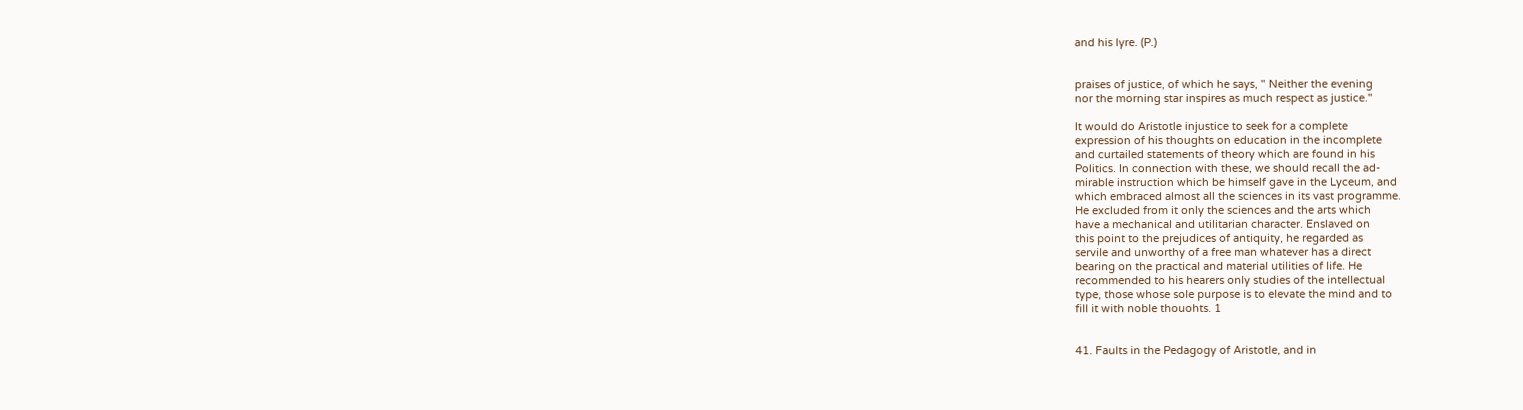and his lyre. (P.)


praises of justice, of which he says, " Neither the evening
nor the morning star inspires as much respect as justice."

It would do Aristotle injustice to seek for a complete
expression of his thoughts on education in the incomplete
and curtailed statements of theory which are found in his
Politics. In connection with these, we should recall the ad-
mirable instruction which be himself gave in the Lyceum, and
which embraced almost all the sciences in its vast programme.
He excluded from it only the sciences and the arts which
have a mechanical and utilitarian character. Enslaved on
this point to the prejudices of antiquity, he regarded as
servile and unworthy of a free man whatever has a direct
bearing on the practical and material utilities of life. He
recommended to his hearers only studies of the intellectual
type, those whose sole purpose is to elevate the mind and to
fill it with noble thouohts. 1


41. Faults in the Pedagogy of Aristotle, and in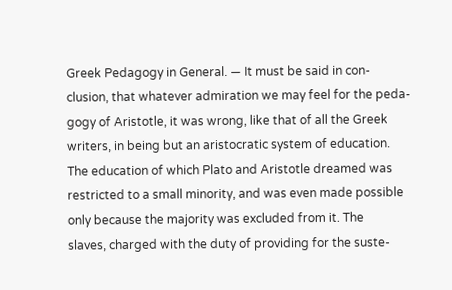Greek Pedagogy in General. — It must be said in con-
clusion, that whatever admiration we may feel for the peda-
gogy of Aristotle, it was wrong, like that of all the Greek
writers, in being but an aristocratic system of education.
The education of which Plato and Aristotle dreamed was
restricted to a small minority, and was even made possible
only because the majority was excluded from it. The
slaves, charged with the duty of providing for the suste-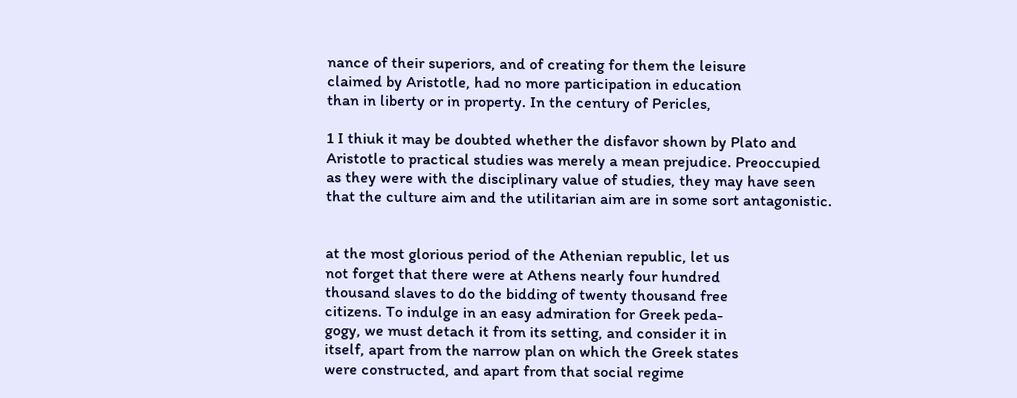nance of their superiors, and of creating for them the leisure
claimed by Aristotle, had no more participation in education
than in liberty or in property. In the century of Pericles,

1 I thiuk it may be doubted whether the disfavor shown by Plato and
Aristotle to practical studies was merely a mean prejudice. Preoccupied
as they were with the disciplinary value of studies, they may have seen
that the culture aim and the utilitarian aim are in some sort antagonistic.


at the most glorious period of the Athenian republic, let us
not forget that there were at Athens nearly four hundred
thousand slaves to do the bidding of twenty thousand free
citizens. To indulge in an easy admiration for Greek peda-
gogy, we must detach it from its setting, and consider it in
itself, apart from the narrow plan on which the Greek states
were constructed, and apart from that social regime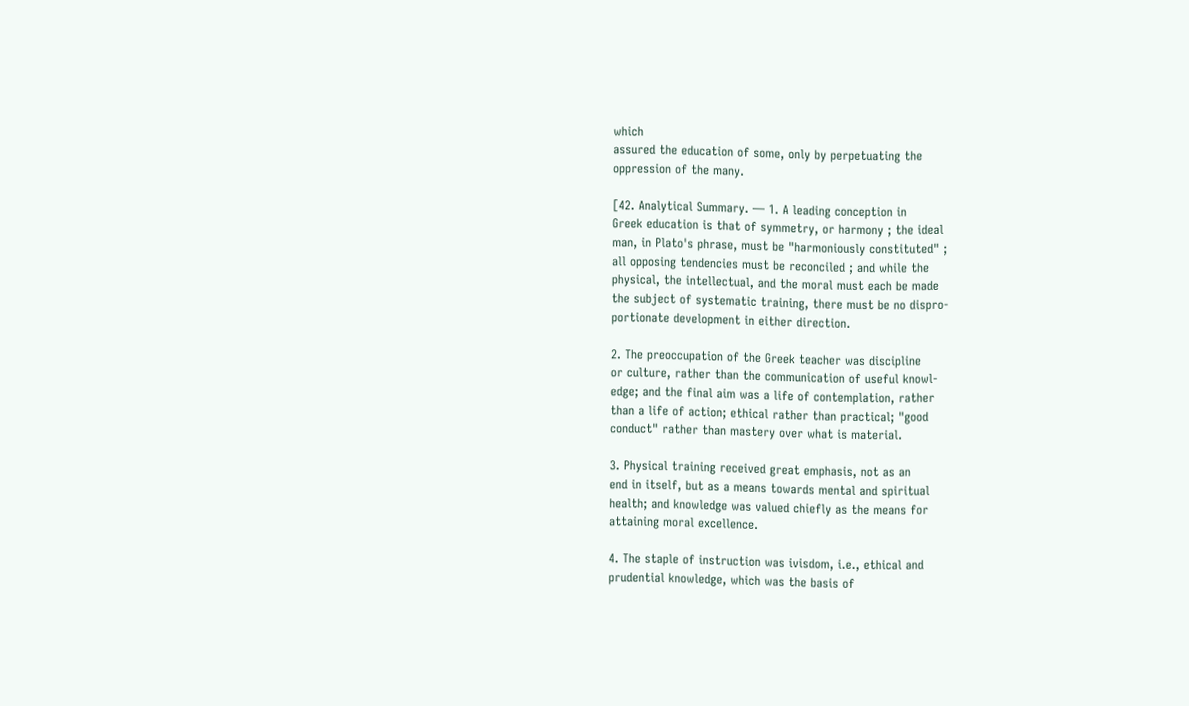which
assured the education of some, only by perpetuating the
oppression of the many.

[42. Analytical Summary. — 1. A leading conception in
Greek education is that of symmetry, or harmony ; the ideal
man, in Plato's phrase, must be "harmoniously constituted" ;
all opposing tendencies must be reconciled ; and while the
physical, the intellectual, and the moral must each be made
the subject of systematic training, there must be no dispro-
portionate development in either direction.

2. The preoccupation of the Greek teacher was discipline
or culture, rather than the communication of useful knowl-
edge; and the final aim was a life of contemplation, rather
than a life of action; ethical rather than practical; "good
conduct" rather than mastery over what is material.

3. Physical training received great emphasis, not as an
end in itself, but as a means towards mental and spiritual
health; and knowledge was valued chiefly as the means for
attaining moral excellence.

4. The staple of instruction was ivisdom, i.e., ethical and
prudential knowledge, which was the basis of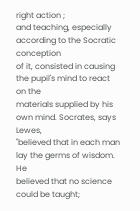right action ;
and teaching, especially according to the Socratic conception
of it, consisted in causing the pupil's mind to react on the
materials supplied by his own mind. Socrates, says Lewes,
"believed that in each man lay the germs of wisdom. He
believed that no science could be taught;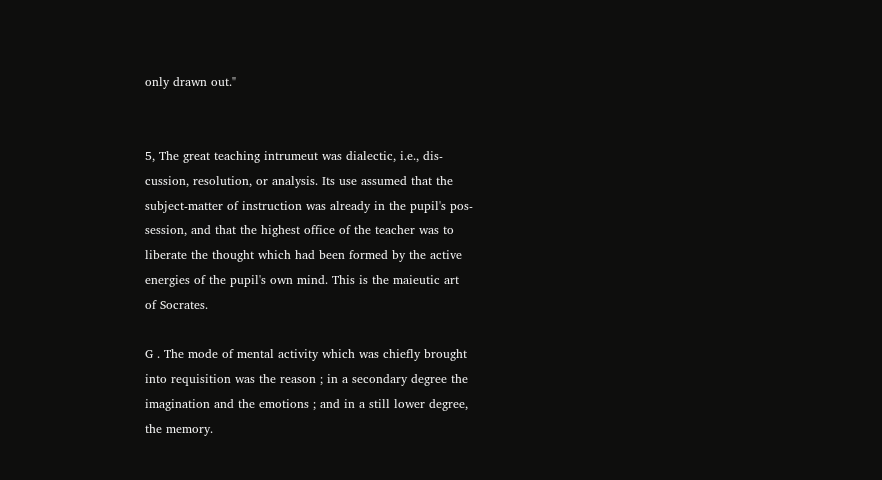only drawn out."


5, The great teaching intrumeut was dialectic, i.e., dis-
cussion, resolution, or analysis. Its use assumed that the
subject-matter of instruction was already in the pupil's pos-
session, and that the highest office of the teacher was to
liberate the thought which had been formed by the active
energies of the pupil's own mind. This is the maieutic art
of Socrates.

G . The mode of mental activity which was chiefly brought
into requisition was the reason ; in a secondary degree the
imagination and the emotions ; and in a still lower degree,
the memory.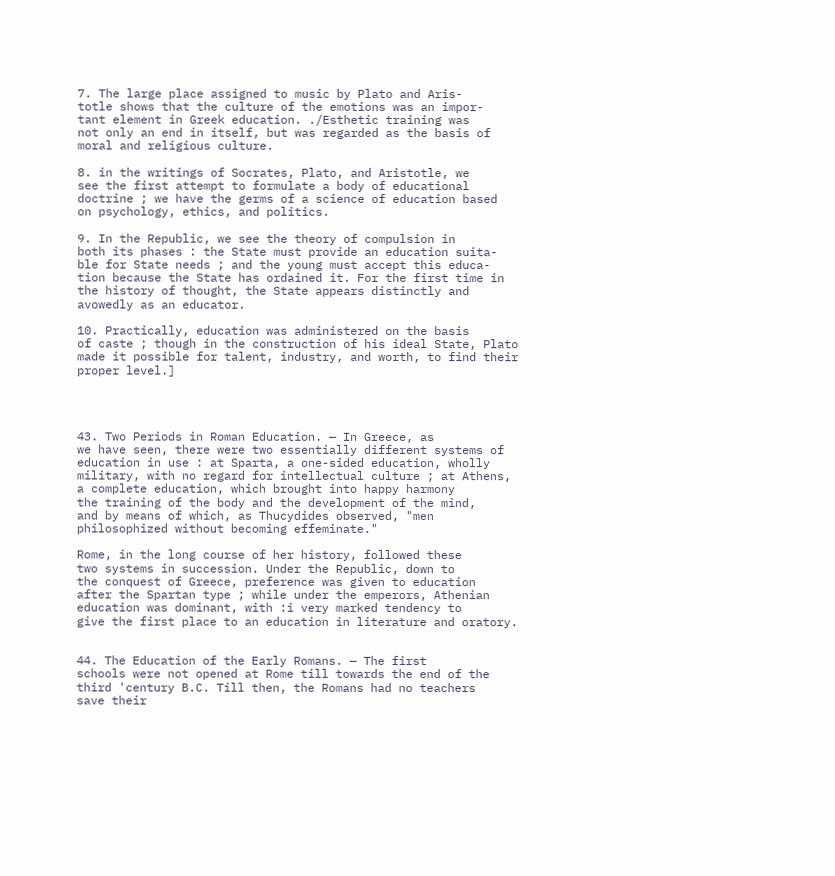7. The large place assigned to music by Plato and Aris-
totle shows that the culture of the emotions was an impor-
tant element in Greek education. ./Esthetic training was
not only an end in itself, but was regarded as the basis of
moral and religious culture.

8. in the writings of Socrates, Plato, and Aristotle, we
see the first attempt to formulate a body of educational
doctrine ; we have the germs of a science of education based
on psychology, ethics, and politics.

9. In the Republic, we see the theory of compulsion in
both its phases : the State must provide an education suita-
ble for State needs ; and the young must accept this educa-
tion because the State has ordained it. For the first time in
the history of thought, the State appears distinctly and
avowedly as an educator.

10. Practically, education was administered on the basis
of caste ; though in the construction of his ideal State, Plato
made it possible for talent, industry, and worth, to find their
proper level.]




43. Two Periods in Roman Education. — In Greece, as
we have seen, there were two essentially different systems of
education in use : at Sparta, a one-sided education, wholly
military, with no regard for intellectual culture ; at Athens,
a complete education, which brought into happy harmony
the training of the body and the development of the mind,
and by means of which, as Thucydides observed, "men
philosophized without becoming effeminate."

Rome, in the long course of her history, followed these
two systems in succession. Under the Republic, down to
the conquest of Greece, preference was given to education
after the Spartan type ; while under the emperors, Athenian
education was dominant, with :i very marked tendency to
give the first place to an education in literature and oratory.


44. The Education of the Early Romans. — The first
schools were not opened at Rome till towards the end of the
third 'century B.C. Till then, the Romans had no teachers
save their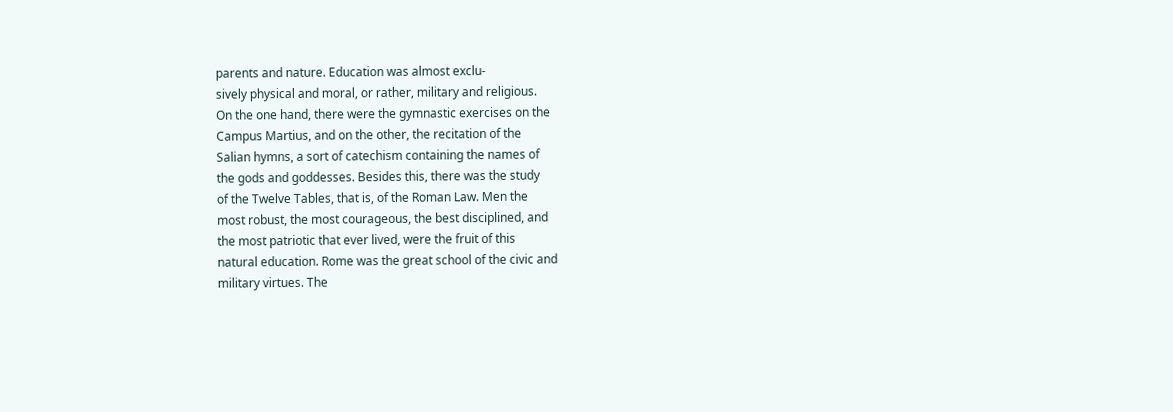parents and nature. Education was almost exclu-
sively physical and moral, or rather, military and religious.
On the one hand, there were the gymnastic exercises on the
Campus Martius, and on the other, the recitation of the
Salian hymns, a sort of catechism containing the names of
the gods and goddesses. Besides this, there was the study
of the Twelve Tables, that is, of the Roman Law. Men the
most robust, the most courageous, the best disciplined, and
the most patriotic that ever lived, were the fruit of this
natural education. Rome was the great school of the civic and
military virtues. The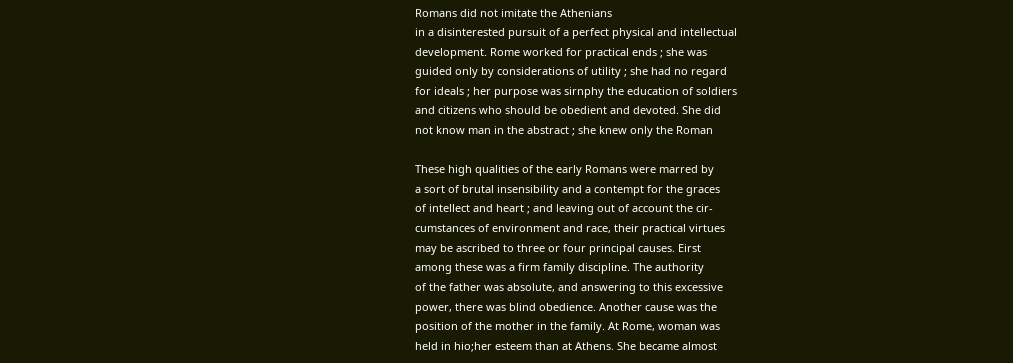Romans did not imitate the Athenians
in a disinterested pursuit of a perfect physical and intellectual
development. Rome worked for practical ends ; she was
guided only by considerations of utility ; she had no regard
for ideals ; her purpose was sirnphy the education of soldiers
and citizens who should be obedient and devoted. She did
not know man in the abstract ; she knew only the Roman

These high qualities of the early Romans were marred by
a sort of brutal insensibility and a contempt for the graces
of intellect and heart ; and leaving out of account the cir-
cumstances of environment and race, their practical virtues
may be ascribed to three or four principal causes. Eirst
among these was a firm family discipline. The authority
of the father was absolute, and answering to this excessive
power, there was blind obedience. Another cause was the
position of the mother in the family. At Rome, woman was
held in hio;her esteem than at Athens. She became almost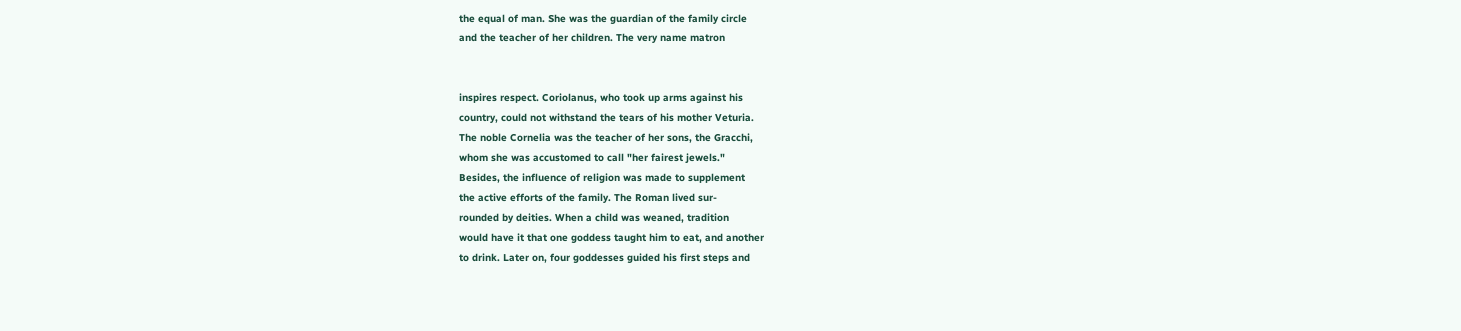the equal of man. She was the guardian of the family circle
and the teacher of her children. The very name matron


inspires respect. Coriolanus, who took up arms against his
country, could not withstand the tears of his mother Veturia.
The noble Cornelia was the teacher of her sons, the Gracchi,
whom she was accustomed to call "her fairest jewels."
Besides, the influence of religion was made to supplement
the active efforts of the family. The Roman lived sur-
rounded by deities. When a child was weaned, tradition
would have it that one goddess taught him to eat, and another
to drink. Later on, four goddesses guided his first steps and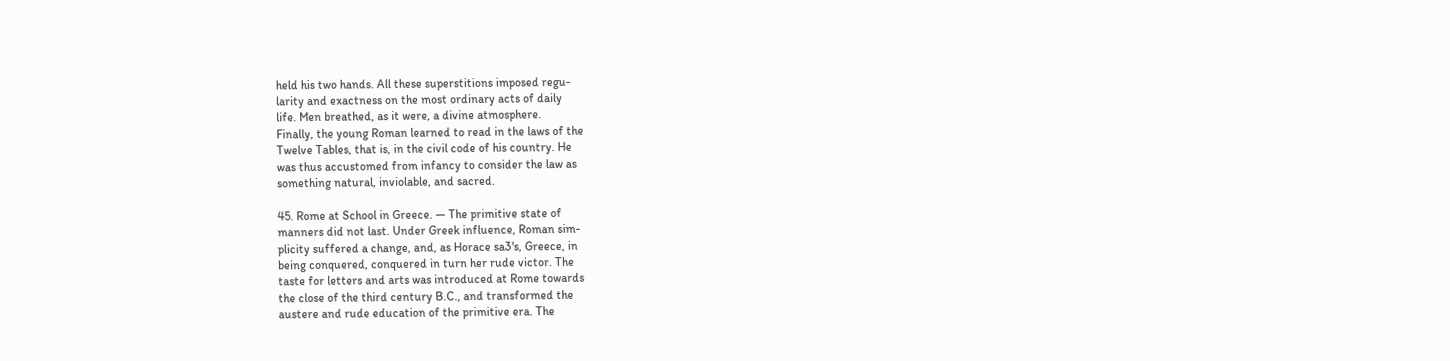held his two hands. All these superstitions imposed regu-
larity and exactness on the most ordinary acts of daily
life. Men breathed, as it were, a divine atmosphere.
Finally, the young Roman learned to read in the laws of the
Twelve Tables, that is, in the civil code of his country. He
was thus accustomed from infancy to consider the law as
something natural, inviolable, and sacred.

45. Rome at School in Greece. — The primitive state of
manners did not last. Under Greek influence, Roman sim-
plicity suffered a change, and, as Horace sa3's, Greece, in
being conquered, conquered in turn her rude victor. The
taste for letters and arts was introduced at Rome towards
the close of the third century B.C., and transformed the
austere and rude education of the primitive era. The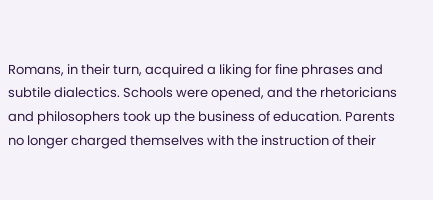Romans, in their turn, acquired a liking for fine phrases and
subtile dialectics. Schools were opened, and the rhetoricians
and philosophers took up the business of education. Parents
no longer charged themselves with the instruction of their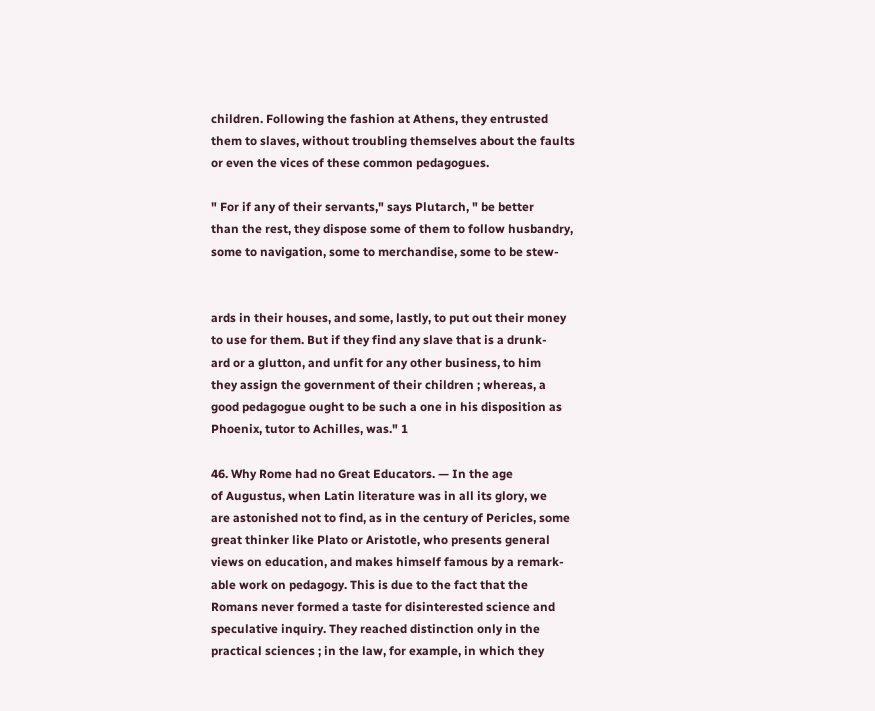children. Following the fashion at Athens, they entrusted
them to slaves, without troubling themselves about the faults
or even the vices of these common pedagogues.

" For if any of their servants," says Plutarch, " be better
than the rest, they dispose some of them to follow husbandry,
some to navigation, some to merchandise, some to be stew-


ards in their houses, and some, lastly, to put out their money
to use for them. But if they find any slave that is a drunk-
ard or a glutton, and unfit for any other business, to him
they assign the government of their children ; whereas, a
good pedagogue ought to be such a one in his disposition as
Phoenix, tutor to Achilles, was." 1

46. Why Rome had no Great Educators. — In the age
of Augustus, when Latin literature was in all its glory, we
are astonished not to find, as in the century of Pericles, some
great thinker like Plato or Aristotle, who presents general
views on education, and makes himself famous by a remark-
able work on pedagogy. This is due to the fact that the
Romans never formed a taste for disinterested science and
speculative inquiry. They reached distinction only in the
practical sciences ; in the law, for example, in which they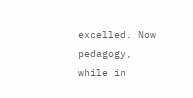excelled. Now pedagogy, while in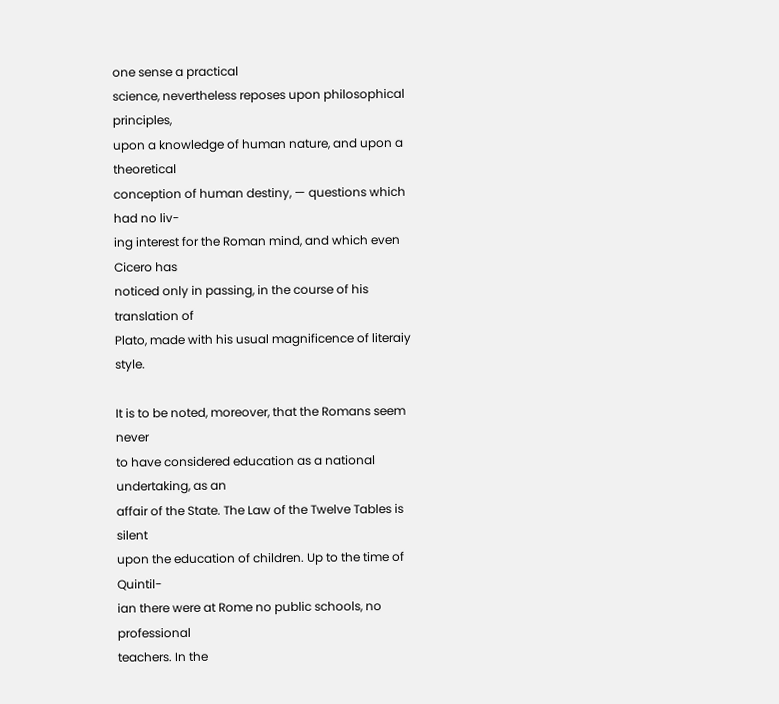one sense a practical
science, nevertheless reposes upon philosophical principles,
upon a knowledge of human nature, and upon a theoretical
conception of human destiny, — questions which had no liv-
ing interest for the Roman mind, and which even Cicero has
noticed only in passing, in the course of his translation of
Plato, made with his usual magnificence of literaiy style.

It is to be noted, moreover, that the Romans seem never
to have considered education as a national undertaking, as an
affair of the State. The Law of the Twelve Tables is silent
upon the education of children. Up to the time of Quintil-
ian there were at Rome no public schools, no professional
teachers. In the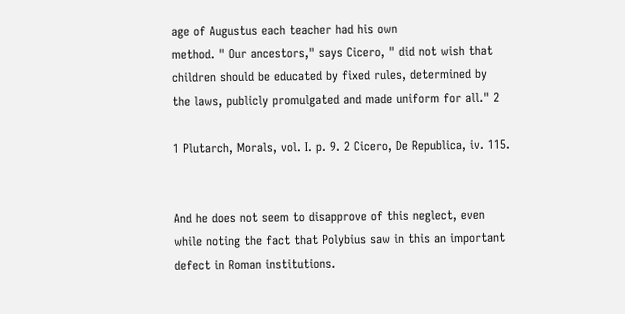age of Augustus each teacher had his own
method. " Our ancestors," says Cicero, " did not wish that
children should be educated by fixed rules, determined by
the laws, publicly promulgated and made uniform for all." 2

1 Plutarch, Morals, vol. I. p. 9. 2 Cicero, De Republica, iv. 115.


And he does not seem to disapprove of this neglect, even
while noting the fact that Polybius saw in this an important
defect in Roman institutions.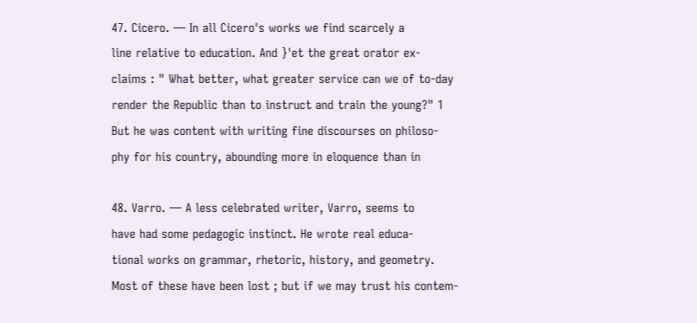47. Cicero. — In all Cicero's works we find scarcely a
line relative to education. And }'et the great orator ex-
claims : " What better, what greater service can we of to-day
render the Republic than to instruct and train the young?" 1
But he was content with writing fine discourses on philoso-
phy for his country, abounding more in eloquence than in

48. Varro. — A less celebrated writer, Varro, seems to
have had some pedagogic instinct. He wrote real educa-
tional works on grammar, rhetoric, history, and geometry.
Most of these have been lost ; but if we may trust his contem-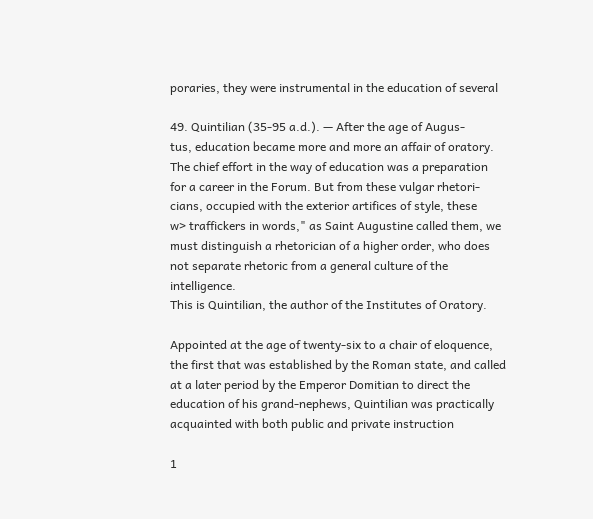poraries, they were instrumental in the education of several

49. Quintilian (35-95 a.d.). — After the age of Augus-
tus, education became more and more an affair of oratory.
The chief effort in the way of education was a preparation
for a career in the Forum. But from these vulgar rhetori-
cians, occupied with the exterior artifices of style, these
w> traffickers in words," as Saint Augustine called them, we
must distinguish a rhetorician of a higher order, who does
not separate rhetoric from a general culture of the intelligence.
This is Quintilian, the author of the Institutes of Oratory.

Appointed at the age of twenty-six to a chair of eloquence,
the first that was established by the Roman state, and called
at a later period by the Emperor Domitian to direct the
education of his grand-nephews, Quintilian was practically
acquainted with both public and private instruction

1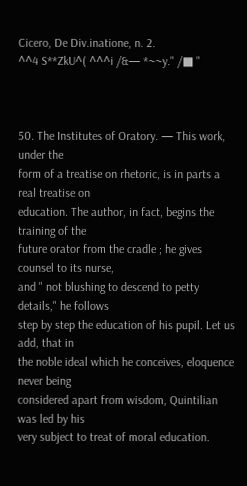Cicero, De Div.inatione, n. 2.
^^4 S**ZkU^( ^^^i /&— *~~y." /■ "



50. The Institutes of Oratory. — This work, under the
form of a treatise on rhetoric, is in parts a real treatise on
education. The author, in fact, begins the training of the
future orator from the cradle ; he gives counsel to its nurse,
and " not blushing to descend to petty details," he follows
step by step the education of his pupil. Let us add, that in
the noble ideal which he conceives, eloquence never being
considered apart from wisdom, Quintilian was led by his
very subject to treat of moral education.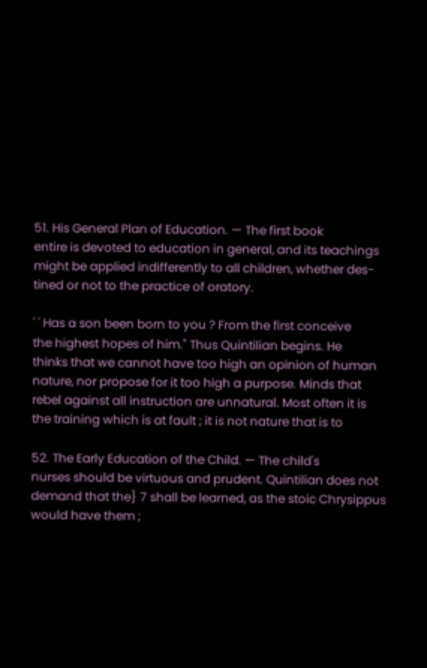51. His General Plan of Education. — The first book
entire is devoted to education in general, and its teachings
might be applied indifferently to all children, whether des-
tined or not to the practice of oratory.

' ' Has a son been born to you ? From the first conceive
the highest hopes of him." Thus Quintilian begins. He
thinks that we cannot have too high an opinion of human
nature, nor propose for it too high a purpose. Minds that
rebel against all instruction are unnatural. Most often it is
the training which is at fault ; it is not nature that is to

52. The Early Education of the Child. — The child's
nurses should be virtuous and prudent. Quintilian does not
demand that the} 7 shall be learned, as the stoic Chrysippus
would have them ;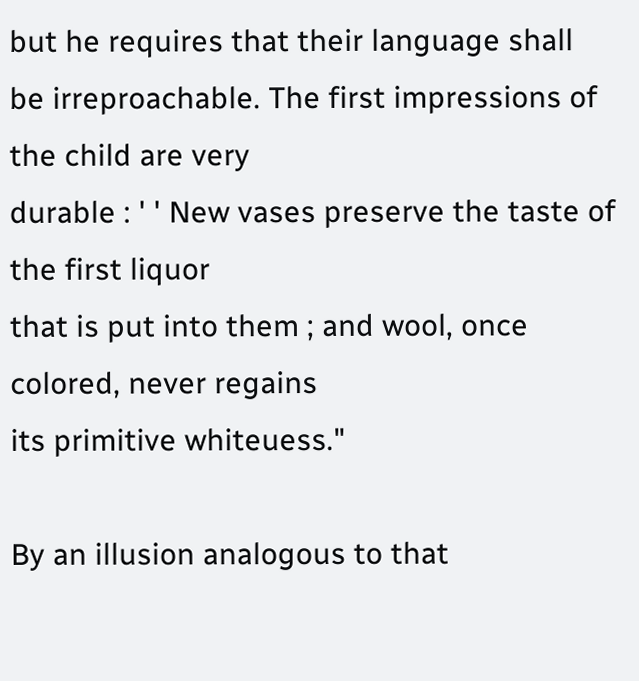but he requires that their language shall
be irreproachable. The first impressions of the child are very
durable : ' ' New vases preserve the taste of the first liquor
that is put into them ; and wool, once colored, never regains
its primitive whiteuess."

By an illusion analogous to that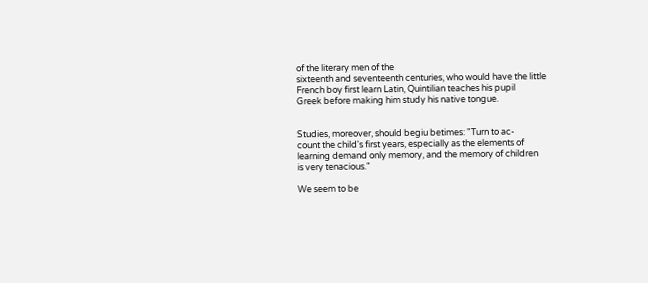of the literary men of the
sixteenth and seventeenth centuries, who would have the little
French boy first learn Latin, Quintilian teaches his pupil
Greek before making him study his native tongue.


Studies, moreover, should begiu betimes: "Turn to ac-
count the child's first years, especially as the elements of
learning demand only memory, and the memory of children
is very tenacious."

We seem to be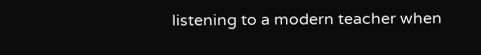listening to a modern teacher when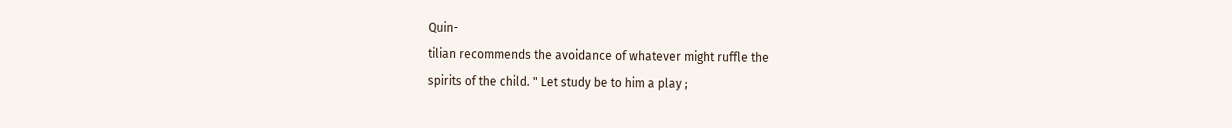Quin-
tilian recommends the avoidance of whatever might ruffle the
spirits of the child. " Let study be to him a play ;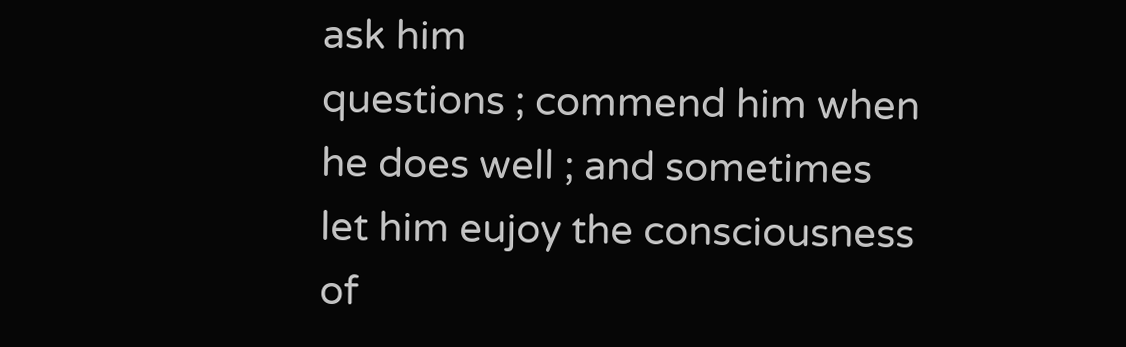ask him
questions ; commend him when he does well ; and sometimes
let him eujoy the consciousness of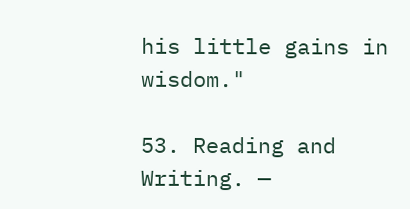his little gains in wisdom."

53. Reading and Writing. —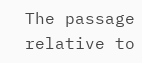The passage relative to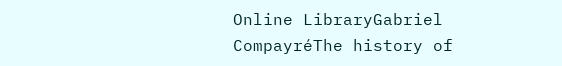Online LibraryGabriel CompayréThe history of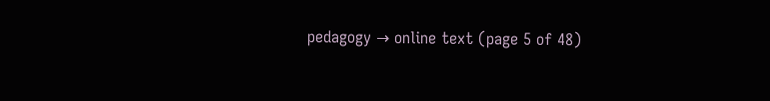pedagogy → online text (page 5 of 48)